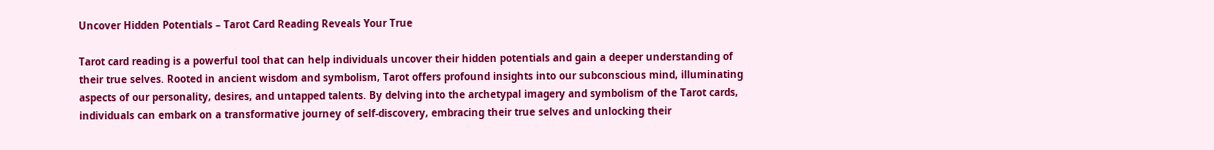Uncover Hidden Potentials – Tarot Card Reading Reveals Your True

Tarot card reading is a powerful tool that can help individuals uncover their hidden potentials and gain a deeper understanding of their true selves. Rooted in ancient wisdom and symbolism, Tarot offers profound insights into our subconscious mind, illuminating aspects of our personality, desires, and untapped talents. By delving into the archetypal imagery and symbolism of the Tarot cards, individuals can embark on a transformative journey of self-discovery, embracing their true selves and unlocking their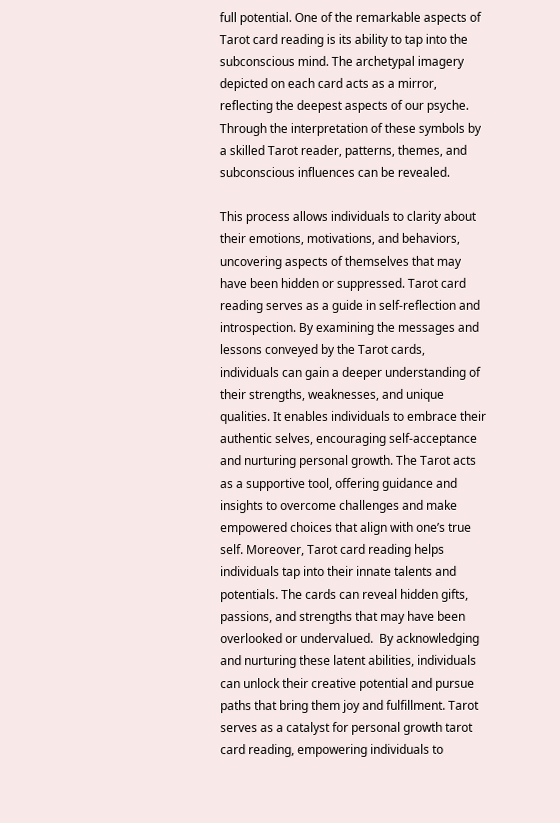full potential. One of the remarkable aspects of Tarot card reading is its ability to tap into the subconscious mind. The archetypal imagery depicted on each card acts as a mirror, reflecting the deepest aspects of our psyche. Through the interpretation of these symbols by a skilled Tarot reader, patterns, themes, and subconscious influences can be revealed.

This process allows individuals to clarity about their emotions, motivations, and behaviors, uncovering aspects of themselves that may have been hidden or suppressed. Tarot card reading serves as a guide in self-reflection and introspection. By examining the messages and lessons conveyed by the Tarot cards, individuals can gain a deeper understanding of their strengths, weaknesses, and unique qualities. It enables individuals to embrace their authentic selves, encouraging self-acceptance and nurturing personal growth. The Tarot acts as a supportive tool, offering guidance and insights to overcome challenges and make empowered choices that align with one’s true self. Moreover, Tarot card reading helps individuals tap into their innate talents and potentials. The cards can reveal hidden gifts, passions, and strengths that may have been overlooked or undervalued.  By acknowledging and nurturing these latent abilities, individuals can unlock their creative potential and pursue paths that bring them joy and fulfillment. Tarot serves as a catalyst for personal growth tarot card reading, empowering individuals to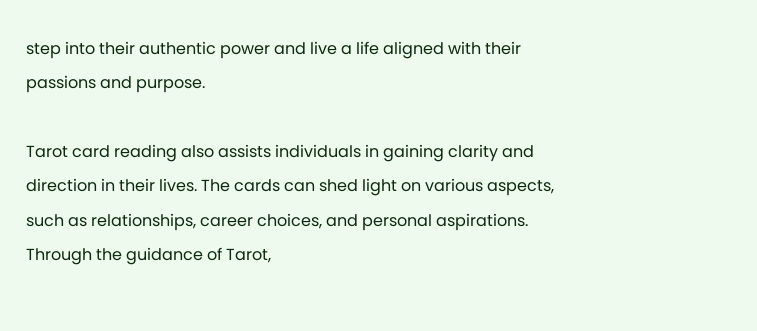step into their authentic power and live a life aligned with their passions and purpose.

Tarot card reading also assists individuals in gaining clarity and direction in their lives. The cards can shed light on various aspects, such as relationships, career choices, and personal aspirations. Through the guidance of Tarot,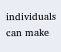individuals can make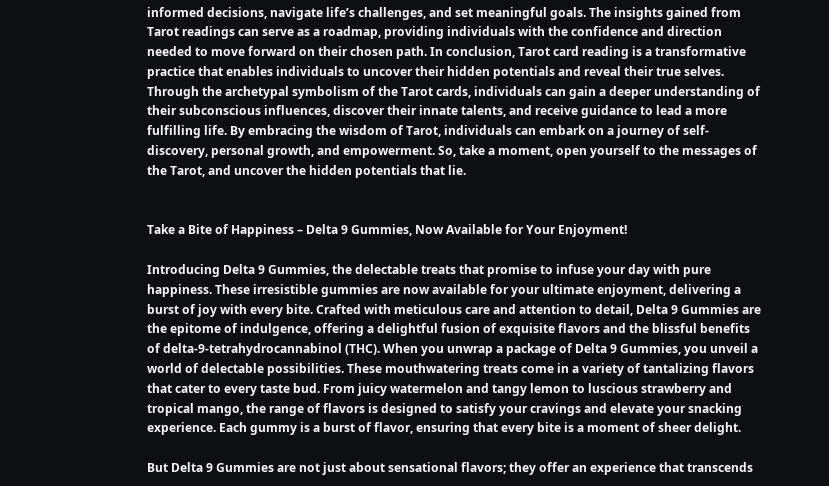informed decisions, navigate life’s challenges, and set meaningful goals. The insights gained from Tarot readings can serve as a roadmap, providing individuals with the confidence and direction needed to move forward on their chosen path. In conclusion, Tarot card reading is a transformative practice that enables individuals to uncover their hidden potentials and reveal their true selves. Through the archetypal symbolism of the Tarot cards, individuals can gain a deeper understanding of their subconscious influences, discover their innate talents, and receive guidance to lead a more fulfilling life. By embracing the wisdom of Tarot, individuals can embark on a journey of self-discovery, personal growth, and empowerment. So, take a moment, open yourself to the messages of the Tarot, and uncover the hidden potentials that lie.


Take a Bite of Happiness – Delta 9 Gummies, Now Available for Your Enjoyment!

Introducing Delta 9 Gummies, the delectable treats that promise to infuse your day with pure happiness. These irresistible gummies are now available for your ultimate enjoyment, delivering a burst of joy with every bite. Crafted with meticulous care and attention to detail, Delta 9 Gummies are the epitome of indulgence, offering a delightful fusion of exquisite flavors and the blissful benefits of delta-9-tetrahydrocannabinol (THC). When you unwrap a package of Delta 9 Gummies, you unveil a world of delectable possibilities. These mouthwatering treats come in a variety of tantalizing flavors that cater to every taste bud. From juicy watermelon and tangy lemon to luscious strawberry and tropical mango, the range of flavors is designed to satisfy your cravings and elevate your snacking experience. Each gummy is a burst of flavor, ensuring that every bite is a moment of sheer delight.

But Delta 9 Gummies are not just about sensational flavors; they offer an experience that transcends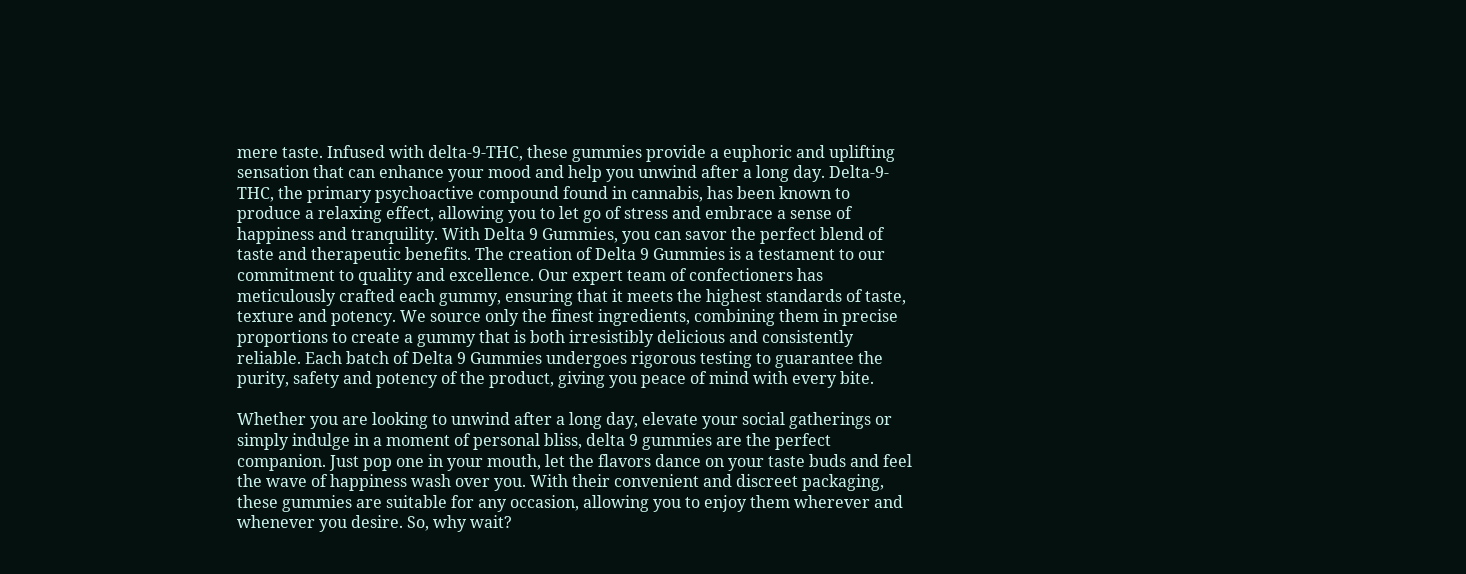mere taste. Infused with delta-9-THC, these gummies provide a euphoric and uplifting sensation that can enhance your mood and help you unwind after a long day. Delta-9-THC, the primary psychoactive compound found in cannabis, has been known to produce a relaxing effect, allowing you to let go of stress and embrace a sense of happiness and tranquility. With Delta 9 Gummies, you can savor the perfect blend of taste and therapeutic benefits. The creation of Delta 9 Gummies is a testament to our commitment to quality and excellence. Our expert team of confectioners has meticulously crafted each gummy, ensuring that it meets the highest standards of taste, texture and potency. We source only the finest ingredients, combining them in precise proportions to create a gummy that is both irresistibly delicious and consistently reliable. Each batch of Delta 9 Gummies undergoes rigorous testing to guarantee the purity, safety and potency of the product, giving you peace of mind with every bite.

Whether you are looking to unwind after a long day, elevate your social gatherings or simply indulge in a moment of personal bliss, delta 9 gummies are the perfect companion. Just pop one in your mouth, let the flavors dance on your taste buds and feel the wave of happiness wash over you. With their convenient and discreet packaging, these gummies are suitable for any occasion, allowing you to enjoy them wherever and whenever you desire. So, why wait?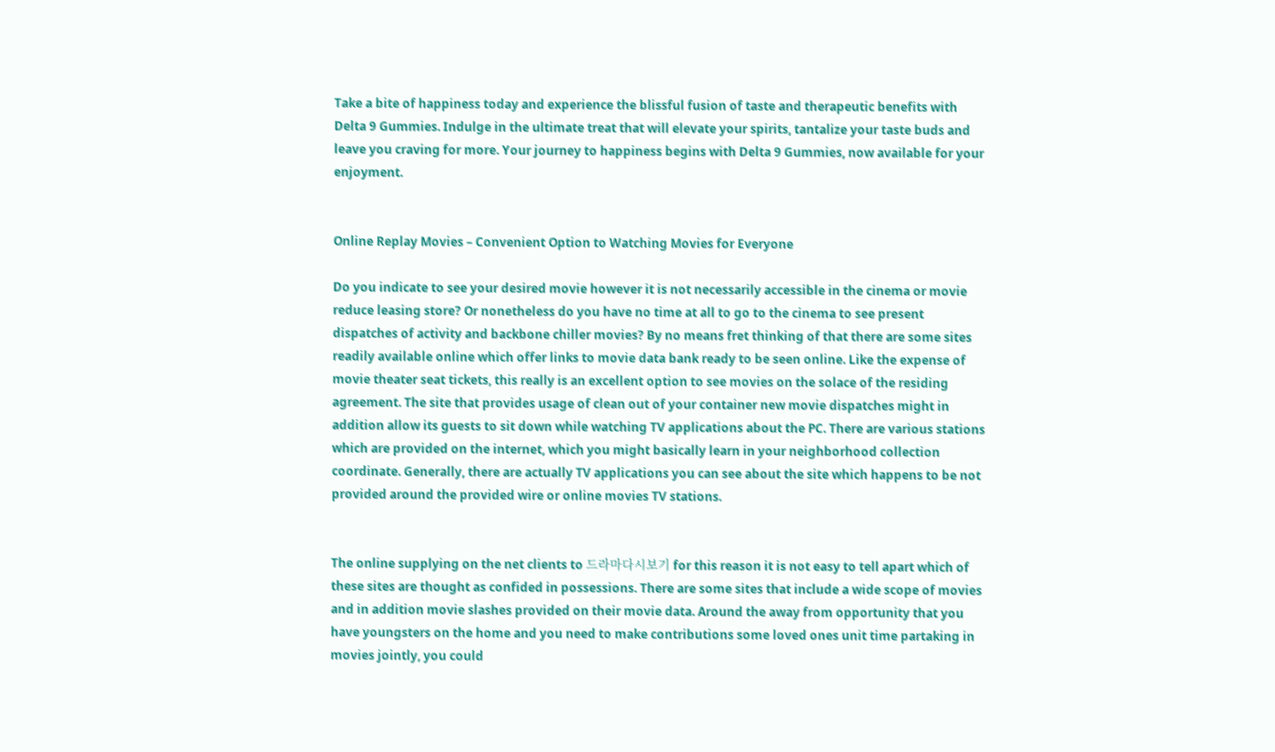Take a bite of happiness today and experience the blissful fusion of taste and therapeutic benefits with Delta 9 Gummies. Indulge in the ultimate treat that will elevate your spirits, tantalize your taste buds and leave you craving for more. Your journey to happiness begins with Delta 9 Gummies, now available for your enjoyment.


Online Replay Movies – Convenient Option to Watching Movies for Everyone

Do you indicate to see your desired movie however it is not necessarily accessible in the cinema or movie reduce leasing store? Or nonetheless do you have no time at all to go to the cinema to see present dispatches of activity and backbone chiller movies? By no means fret thinking of that there are some sites readily available online which offer links to movie data bank ready to be seen online. Like the expense of movie theater seat tickets, this really is an excellent option to see movies on the solace of the residing agreement. The site that provides usage of clean out of your container new movie dispatches might in addition allow its guests to sit down while watching TV applications about the PC. There are various stations which are provided on the internet, which you might basically learn in your neighborhood collection coordinate. Generally, there are actually TV applications you can see about the site which happens to be not provided around the provided wire or online movies TV stations.


The online supplying on the net clients to 드라마다시보기 for this reason it is not easy to tell apart which of these sites are thought as confided in possessions. There are some sites that include a wide scope of movies and in addition movie slashes provided on their movie data. Around the away from opportunity that you have youngsters on the home and you need to make contributions some loved ones unit time partaking in movies jointly, you could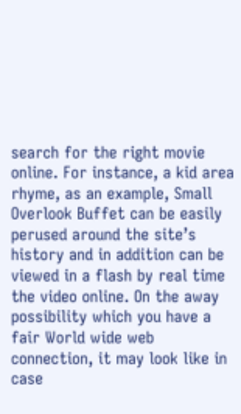search for the right movie online. For instance, a kid area rhyme, as an example, Small Overlook Buffet can be easily perused around the site’s history and in addition can be viewed in a flash by real time the video online. On the away possibility which you have a fair World wide web connection, it may look like in case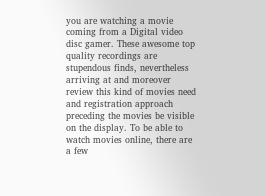you are watching a movie coming from a Digital video disc gamer. These awesome top quality recordings are stupendous finds, nevertheless arriving at and moreover review this kind of movies need and registration approach preceding the movies be visible on the display. To be able to watch movies online, there are a few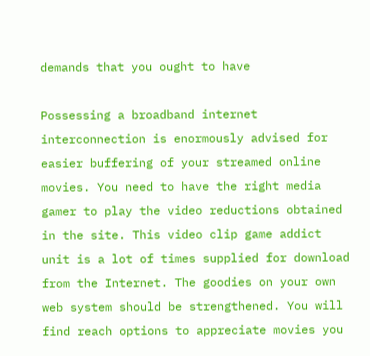demands that you ought to have

Possessing a broadband internet interconnection is enormously advised for easier buffering of your streamed online movies. You need to have the right media gamer to play the video reductions obtained in the site. This video clip game addict unit is a lot of times supplied for download from the Internet. The goodies on your own web system should be strengthened. You will find reach options to appreciate movies you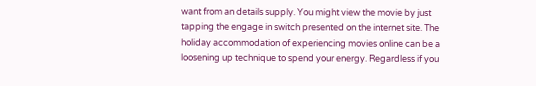want from an details supply. You might view the movie by just tapping the engage in switch presented on the internet site. The holiday accommodation of experiencing movies online can be a loosening up technique to spend your energy. Regardless if you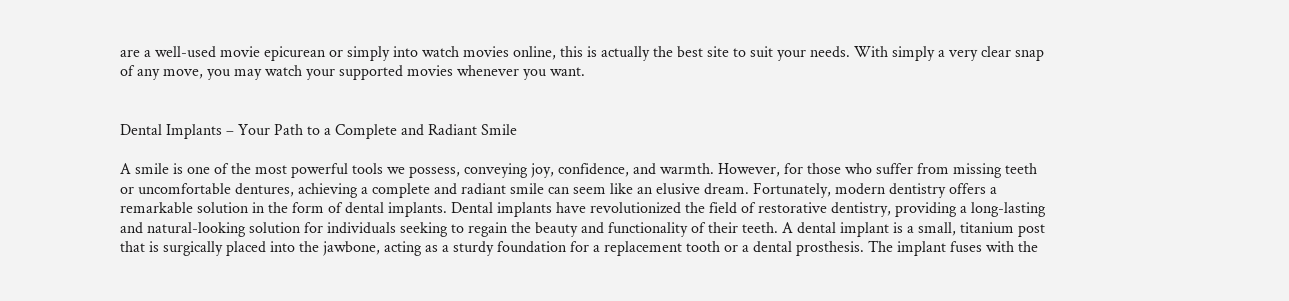are a well-used movie epicurean or simply into watch movies online, this is actually the best site to suit your needs. With simply a very clear snap of any move, you may watch your supported movies whenever you want.


Dental Implants – Your Path to a Complete and Radiant Smile

A smile is one of the most powerful tools we possess, conveying joy, confidence, and warmth. However, for those who suffer from missing teeth or uncomfortable dentures, achieving a complete and radiant smile can seem like an elusive dream. Fortunately, modern dentistry offers a remarkable solution in the form of dental implants. Dental implants have revolutionized the field of restorative dentistry, providing a long-lasting and natural-looking solution for individuals seeking to regain the beauty and functionality of their teeth. A dental implant is a small, titanium post that is surgically placed into the jawbone, acting as a sturdy foundation for a replacement tooth or a dental prosthesis. The implant fuses with the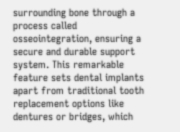surrounding bone through a process called osseointegration, ensuring a secure and durable support system. This remarkable feature sets dental implants apart from traditional tooth replacement options like dentures or bridges, which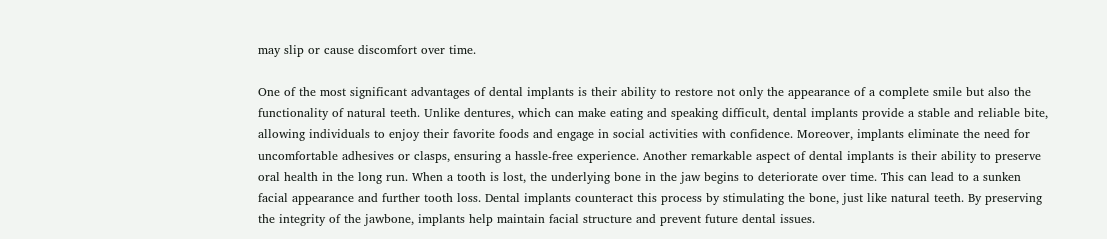may slip or cause discomfort over time.

One of the most significant advantages of dental implants is their ability to restore not only the appearance of a complete smile but also the functionality of natural teeth. Unlike dentures, which can make eating and speaking difficult, dental implants provide a stable and reliable bite, allowing individuals to enjoy their favorite foods and engage in social activities with confidence. Moreover, implants eliminate the need for uncomfortable adhesives or clasps, ensuring a hassle-free experience. Another remarkable aspect of dental implants is their ability to preserve oral health in the long run. When a tooth is lost, the underlying bone in the jaw begins to deteriorate over time. This can lead to a sunken facial appearance and further tooth loss. Dental implants counteract this process by stimulating the bone, just like natural teeth. By preserving the integrity of the jawbone, implants help maintain facial structure and prevent future dental issues.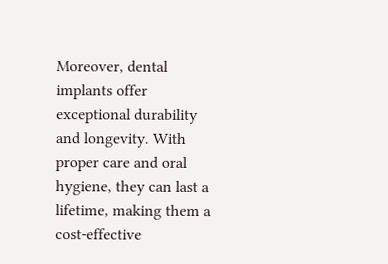Moreover, dental implants offer exceptional durability and longevity. With proper care and oral hygiene, they can last a lifetime, making them a cost-effective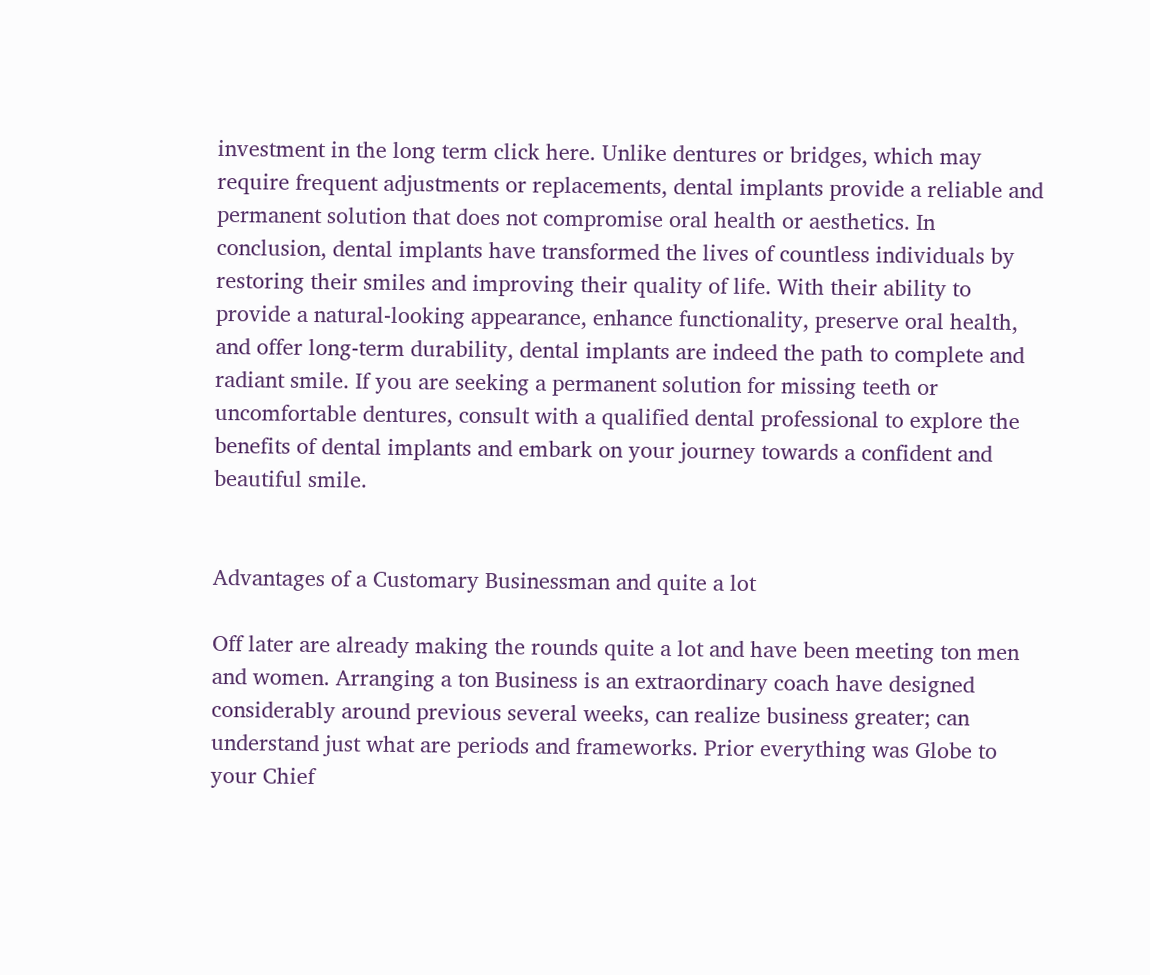investment in the long term click here. Unlike dentures or bridges, which may require frequent adjustments or replacements, dental implants provide a reliable and permanent solution that does not compromise oral health or aesthetics. In conclusion, dental implants have transformed the lives of countless individuals by restoring their smiles and improving their quality of life. With their ability to provide a natural-looking appearance, enhance functionality, preserve oral health, and offer long-term durability, dental implants are indeed the path to complete and radiant smile. If you are seeking a permanent solution for missing teeth or uncomfortable dentures, consult with a qualified dental professional to explore the benefits of dental implants and embark on your journey towards a confident and beautiful smile.


Advantages of a Customary Businessman and quite a lot

Off later are already making the rounds quite a lot and have been meeting ton men and women. Arranging a ton Business is an extraordinary coach have designed considerably around previous several weeks, can realize business greater; can understand just what are periods and frameworks. Prior everything was Globe to your Chief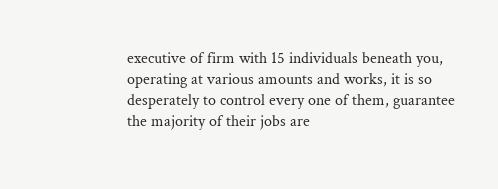executive of firm with 15 individuals beneath you, operating at various amounts and works, it is so desperately to control every one of them, guarantee the majority of their jobs are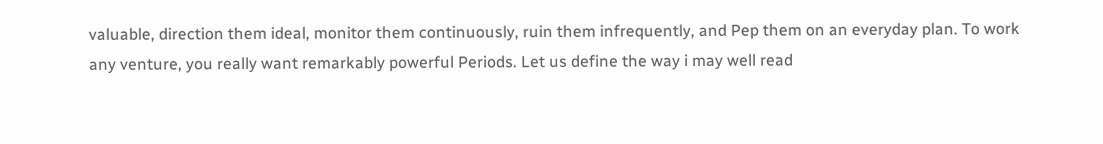valuable, direction them ideal, monitor them continuously, ruin them infrequently, and Pep them on an everyday plan. To work any venture, you really want remarkably powerful Periods. Let us define the way i may well read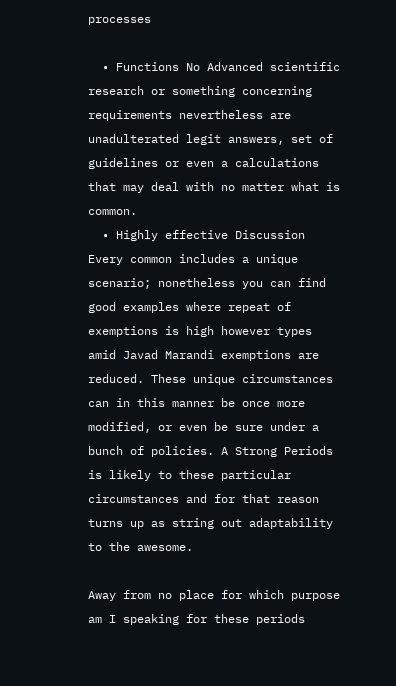processes

  • Functions No Advanced scientific research or something concerning requirements nevertheless are unadulterated legit answers, set of guidelines or even a calculations that may deal with no matter what is common.
  • Highly effective Discussion Every common includes a unique scenario; nonetheless you can find good examples where repeat of exemptions is high however types amid Javad Marandi exemptions are reduced. These unique circumstances can in this manner be once more modified, or even be sure under a bunch of policies. A Strong Periods is likely to these particular circumstances and for that reason turns up as string out adaptability to the awesome.

Away from no place for which purpose am I speaking for these periods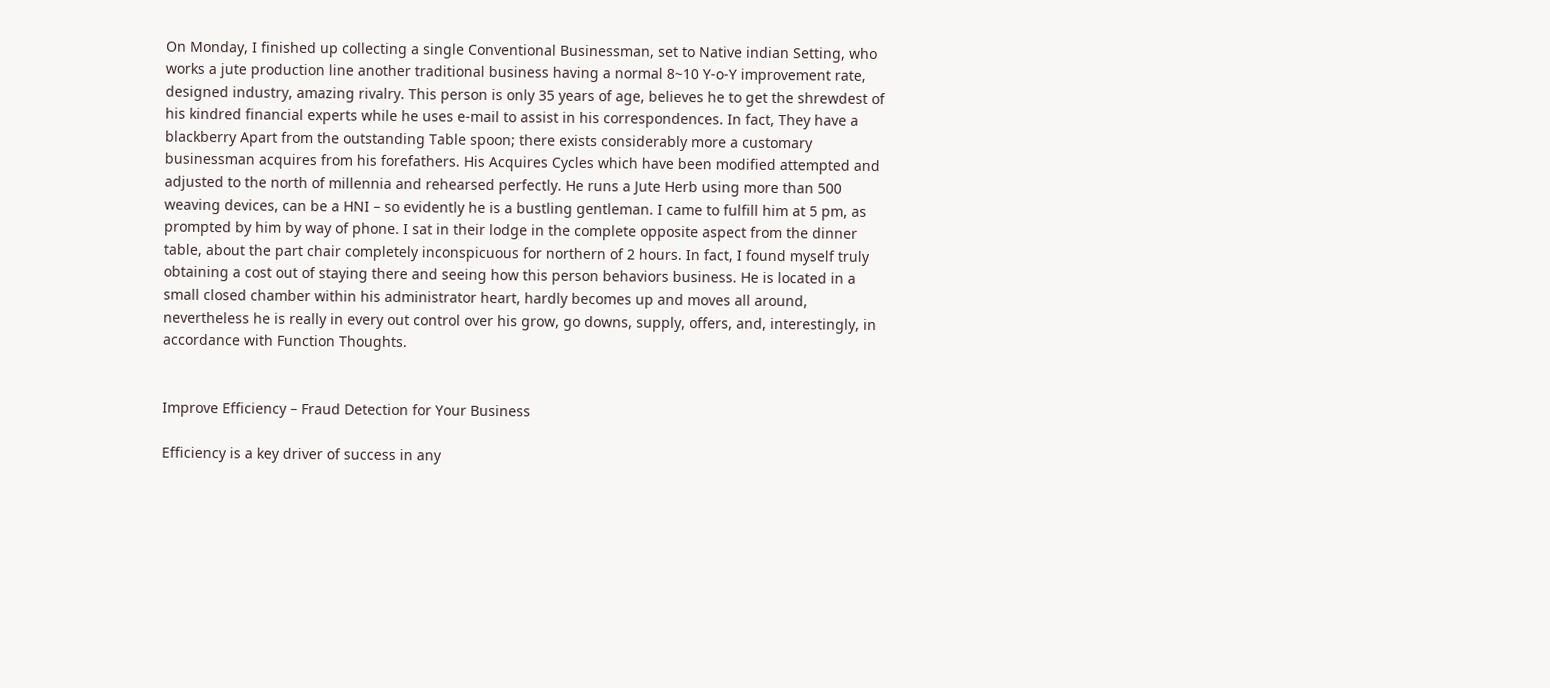On Monday, I finished up collecting a single Conventional Businessman, set to Native indian Setting, who works a jute production line another traditional business having a normal 8~10 Y-o-Y improvement rate, designed industry, amazing rivalry. This person is only 35 years of age, believes he to get the shrewdest of his kindred financial experts while he uses e-mail to assist in his correspondences. In fact, They have a blackberry Apart from the outstanding Table spoon; there exists considerably more a customary businessman acquires from his forefathers. His Acquires Cycles which have been modified attempted and adjusted to the north of millennia and rehearsed perfectly. He runs a Jute Herb using more than 500 weaving devices, can be a HNI – so evidently he is a bustling gentleman. I came to fulfill him at 5 pm, as prompted by him by way of phone. I sat in their lodge in the complete opposite aspect from the dinner table, about the part chair completely inconspicuous for northern of 2 hours. In fact, I found myself truly obtaining a cost out of staying there and seeing how this person behaviors business. He is located in a small closed chamber within his administrator heart, hardly becomes up and moves all around, nevertheless he is really in every out control over his grow, go downs, supply, offers, and, interestingly, in accordance with Function Thoughts.


Improve Efficiency – Fraud Detection for Your Business

Efficiency is a key driver of success in any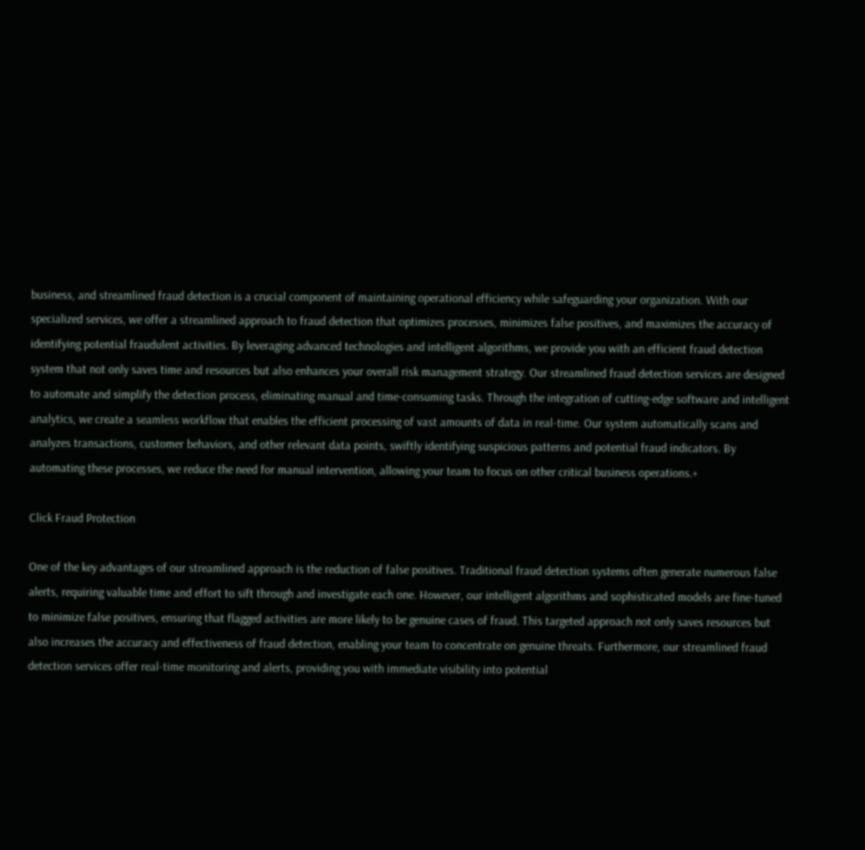business, and streamlined fraud detection is a crucial component of maintaining operational efficiency while safeguarding your organization. With our specialized services, we offer a streamlined approach to fraud detection that optimizes processes, minimizes false positives, and maximizes the accuracy of identifying potential fraudulent activities. By leveraging advanced technologies and intelligent algorithms, we provide you with an efficient fraud detection system that not only saves time and resources but also enhances your overall risk management strategy. Our streamlined fraud detection services are designed to automate and simplify the detection process, eliminating manual and time-consuming tasks. Through the integration of cutting-edge software and intelligent analytics, we create a seamless workflow that enables the efficient processing of vast amounts of data in real-time. Our system automatically scans and analyzes transactions, customer behaviors, and other relevant data points, swiftly identifying suspicious patterns and potential fraud indicators. By automating these processes, we reduce the need for manual intervention, allowing your team to focus on other critical business operations.+

Click Fraud Protection

One of the key advantages of our streamlined approach is the reduction of false positives. Traditional fraud detection systems often generate numerous false alerts, requiring valuable time and effort to sift through and investigate each one. However, our intelligent algorithms and sophisticated models are fine-tuned to minimize false positives, ensuring that flagged activities are more likely to be genuine cases of fraud. This targeted approach not only saves resources but also increases the accuracy and effectiveness of fraud detection, enabling your team to concentrate on genuine threats. Furthermore, our streamlined fraud detection services offer real-time monitoring and alerts, providing you with immediate visibility into potential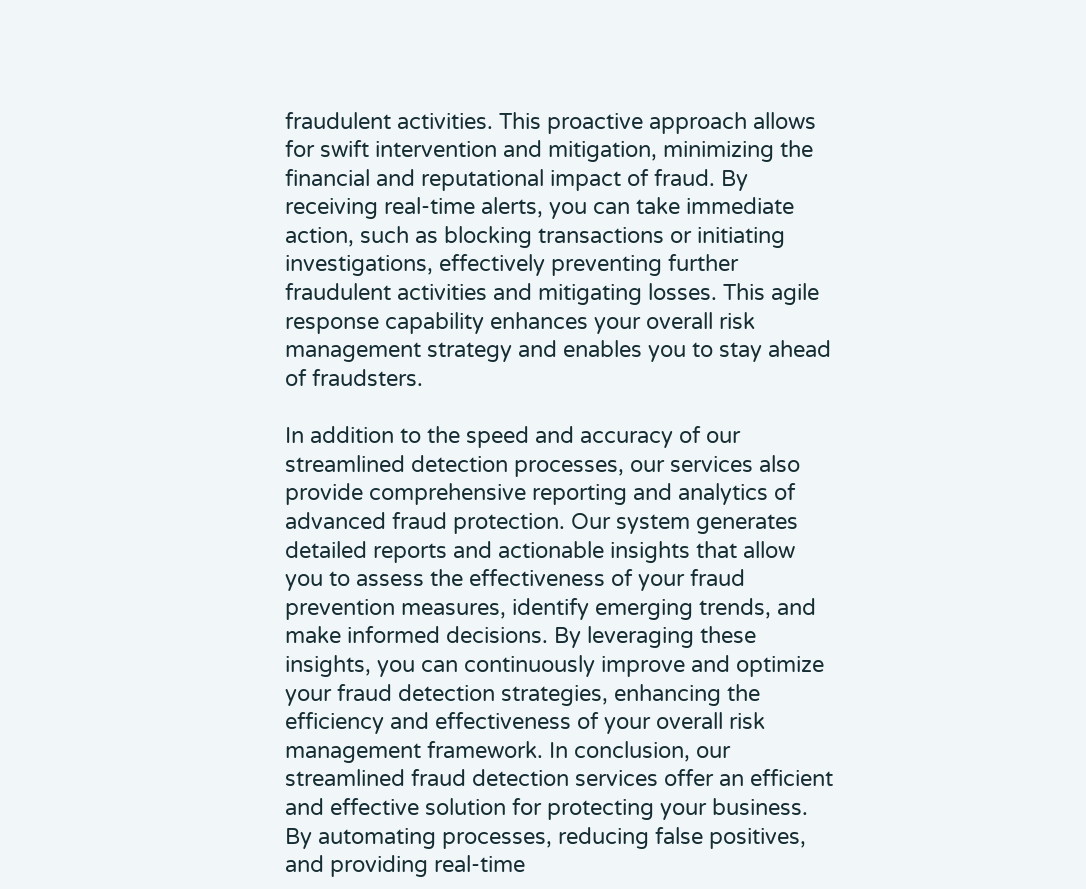fraudulent activities. This proactive approach allows for swift intervention and mitigation, minimizing the financial and reputational impact of fraud. By receiving real-time alerts, you can take immediate action, such as blocking transactions or initiating investigations, effectively preventing further fraudulent activities and mitigating losses. This agile response capability enhances your overall risk management strategy and enables you to stay ahead of fraudsters.

In addition to the speed and accuracy of our streamlined detection processes, our services also provide comprehensive reporting and analytics of advanced fraud protection. Our system generates detailed reports and actionable insights that allow you to assess the effectiveness of your fraud prevention measures, identify emerging trends, and make informed decisions. By leveraging these insights, you can continuously improve and optimize your fraud detection strategies, enhancing the efficiency and effectiveness of your overall risk management framework. In conclusion, our streamlined fraud detection services offer an efficient and effective solution for protecting your business. By automating processes, reducing false positives, and providing real-time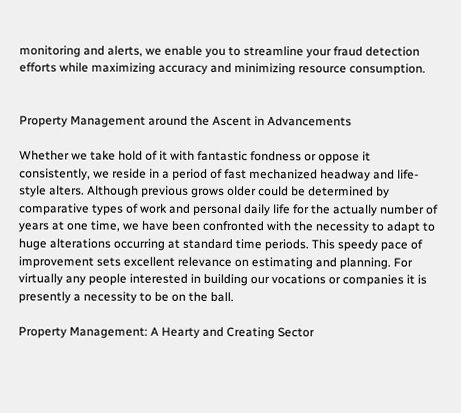monitoring and alerts, we enable you to streamline your fraud detection efforts while maximizing accuracy and minimizing resource consumption.


Property Management around the Ascent in Advancements

Whether we take hold of it with fantastic fondness or oppose it consistently, we reside in a period of fast mechanized headway and life-style alters. Although previous grows older could be determined by comparative types of work and personal daily life for the actually number of years at one time, we have been confronted with the necessity to adapt to huge alterations occurring at standard time periods. This speedy pace of improvement sets excellent relevance on estimating and planning. For virtually any people interested in building our vocations or companies it is presently a necessity to be on the ball.

Property Management: A Hearty and Creating Sector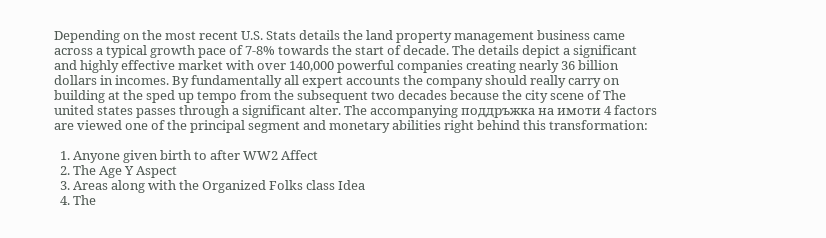Depending on the most recent U.S. Stats details the land property management business came across a typical growth pace of 7-8% towards the start of decade. The details depict a significant and highly effective market with over 140,000 powerful companies creating nearly 36 billion dollars in incomes. By fundamentally all expert accounts the company should really carry on building at the sped up tempo from the subsequent two decades because the city scene of The united states passes through a significant alter. The accompanying поддръжка на имоти 4 factors are viewed one of the principal segment and monetary abilities right behind this transformation:

  1. Anyone given birth to after WW2 Affect
  2. The Age Y Aspect
  3. Areas along with the Organized Folks class Idea
  4. The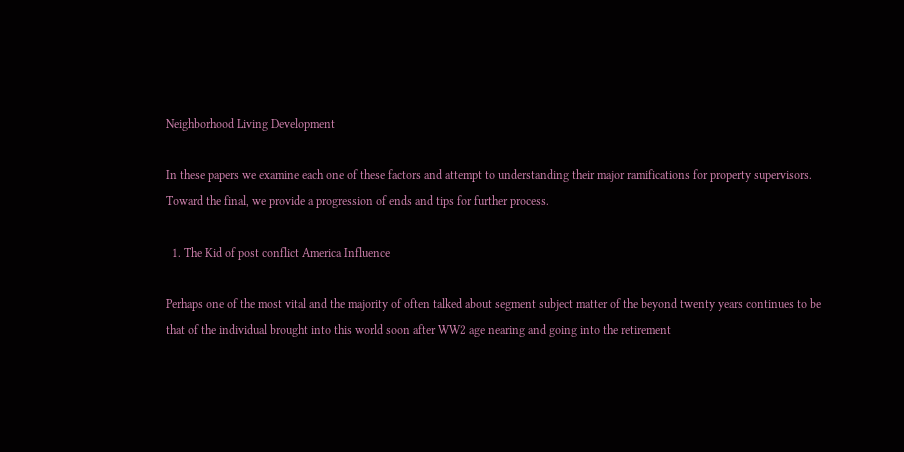Neighborhood Living Development

In these papers we examine each one of these factors and attempt to understanding their major ramifications for property supervisors. Toward the final, we provide a progression of ends and tips for further process.

  1. The Kid of post conflict America Influence

Perhaps one of the most vital and the majority of often talked about segment subject matter of the beyond twenty years continues to be that of the individual brought into this world soon after WW2 age nearing and going into the retirement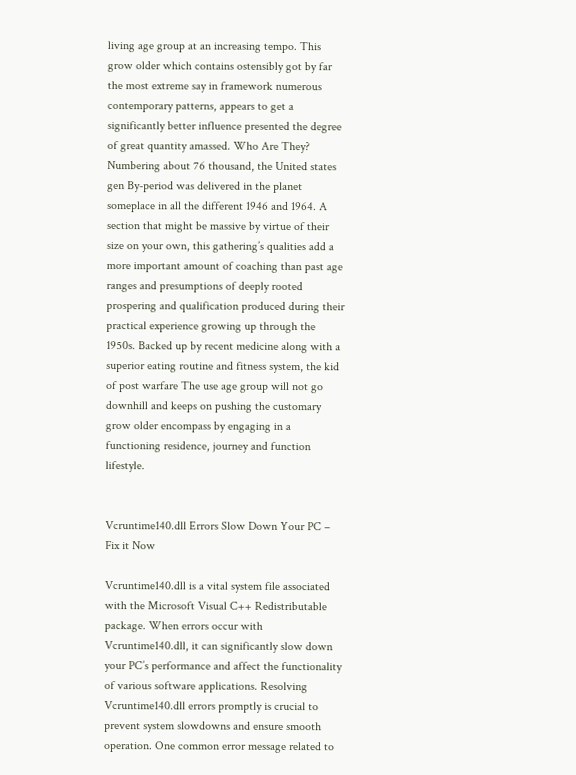living age group at an increasing tempo. This grow older which contains ostensibly got by far the most extreme say in framework numerous contemporary patterns, appears to get a significantly better influence presented the degree of great quantity amassed. Who Are They? Numbering about 76 thousand, the United states gen By-period was delivered in the planet someplace in all the different 1946 and 1964. A section that might be massive by virtue of their size on your own, this gathering’s qualities add a more important amount of coaching than past age ranges and presumptions of deeply rooted prospering and qualification produced during their practical experience growing up through the 1950s. Backed up by recent medicine along with a superior eating routine and fitness system, the kid of post warfare The use age group will not go downhill and keeps on pushing the customary grow older encompass by engaging in a functioning residence, journey and function lifestyle.


Vcruntime140.dll Errors Slow Down Your PC – Fix it Now

Vcruntime140.dll is a vital system file associated with the Microsoft Visual C++ Redistributable package. When errors occur with Vcruntime140.dll, it can significantly slow down your PC’s performance and affect the functionality of various software applications. Resolving Vcruntime140.dll errors promptly is crucial to prevent system slowdowns and ensure smooth operation. One common error message related to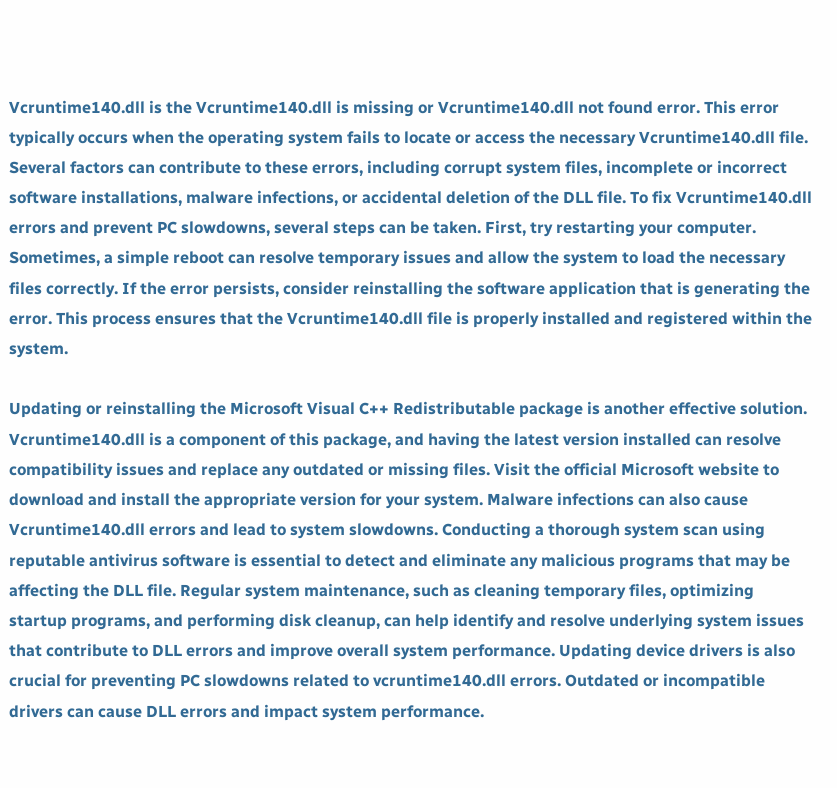Vcruntime140.dll is the Vcruntime140.dll is missing or Vcruntime140.dll not found error. This error typically occurs when the operating system fails to locate or access the necessary Vcruntime140.dll file. Several factors can contribute to these errors, including corrupt system files, incomplete or incorrect software installations, malware infections, or accidental deletion of the DLL file. To fix Vcruntime140.dll errors and prevent PC slowdowns, several steps can be taken. First, try restarting your computer. Sometimes, a simple reboot can resolve temporary issues and allow the system to load the necessary files correctly. If the error persists, consider reinstalling the software application that is generating the error. This process ensures that the Vcruntime140.dll file is properly installed and registered within the system.

Updating or reinstalling the Microsoft Visual C++ Redistributable package is another effective solution. Vcruntime140.dll is a component of this package, and having the latest version installed can resolve compatibility issues and replace any outdated or missing files. Visit the official Microsoft website to download and install the appropriate version for your system. Malware infections can also cause Vcruntime140.dll errors and lead to system slowdowns. Conducting a thorough system scan using reputable antivirus software is essential to detect and eliminate any malicious programs that may be affecting the DLL file. Regular system maintenance, such as cleaning temporary files, optimizing startup programs, and performing disk cleanup, can help identify and resolve underlying system issues that contribute to DLL errors and improve overall system performance. Updating device drivers is also crucial for preventing PC slowdowns related to vcruntime140.dll errors. Outdated or incompatible drivers can cause DLL errors and impact system performance.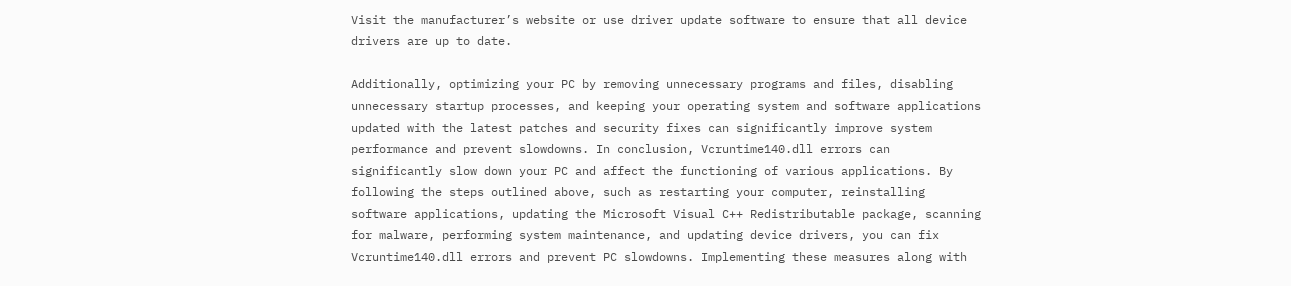Visit the manufacturer’s website or use driver update software to ensure that all device drivers are up to date.

Additionally, optimizing your PC by removing unnecessary programs and files, disabling unnecessary startup processes, and keeping your operating system and software applications updated with the latest patches and security fixes can significantly improve system performance and prevent slowdowns. In conclusion, Vcruntime140.dll errors can significantly slow down your PC and affect the functioning of various applications. By following the steps outlined above, such as restarting your computer, reinstalling software applications, updating the Microsoft Visual C++ Redistributable package, scanning for malware, performing system maintenance, and updating device drivers, you can fix Vcruntime140.dll errors and prevent PC slowdowns. Implementing these measures along with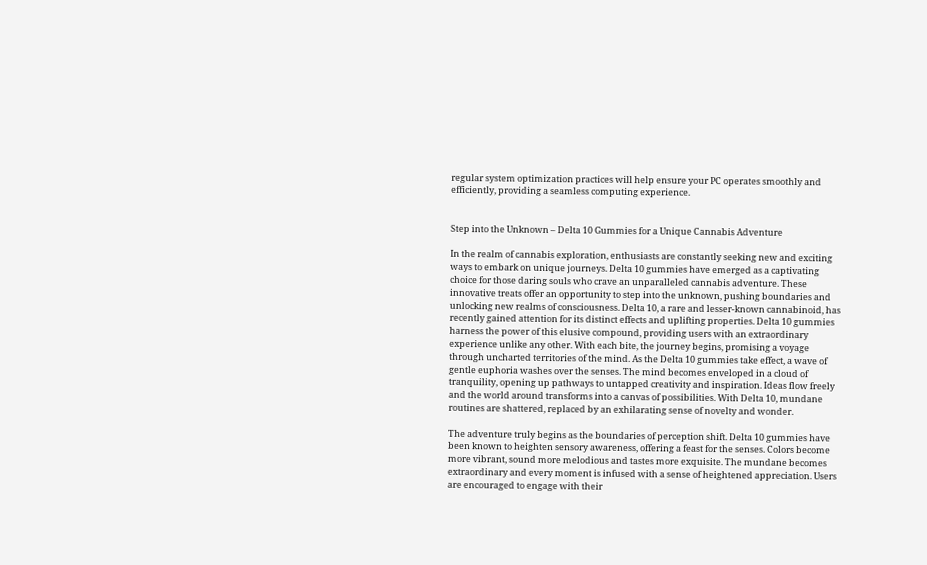regular system optimization practices will help ensure your PC operates smoothly and efficiently, providing a seamless computing experience.


Step into the Unknown – Delta 10 Gummies for a Unique Cannabis Adventure

In the realm of cannabis exploration, enthusiasts are constantly seeking new and exciting ways to embark on unique journeys. Delta 10 gummies have emerged as a captivating choice for those daring souls who crave an unparalleled cannabis adventure. These innovative treats offer an opportunity to step into the unknown, pushing boundaries and unlocking new realms of consciousness. Delta 10, a rare and lesser-known cannabinoid, has recently gained attention for its distinct effects and uplifting properties. Delta 10 gummies harness the power of this elusive compound, providing users with an extraordinary experience unlike any other. With each bite, the journey begins, promising a voyage through uncharted territories of the mind. As the Delta 10 gummies take effect, a wave of gentle euphoria washes over the senses. The mind becomes enveloped in a cloud of tranquility, opening up pathways to untapped creativity and inspiration. Ideas flow freely and the world around transforms into a canvas of possibilities. With Delta 10, mundane routines are shattered, replaced by an exhilarating sense of novelty and wonder.

The adventure truly begins as the boundaries of perception shift. Delta 10 gummies have been known to heighten sensory awareness, offering a feast for the senses. Colors become more vibrant, sound more melodious and tastes more exquisite. The mundane becomes extraordinary and every moment is infused with a sense of heightened appreciation. Users are encouraged to engage with their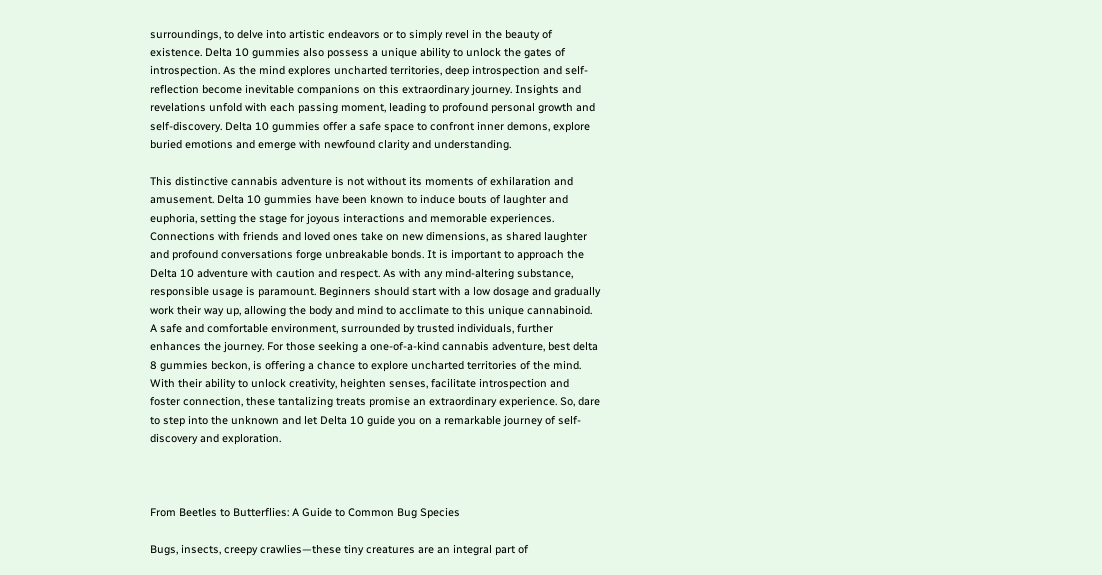surroundings, to delve into artistic endeavors or to simply revel in the beauty of existence. Delta 10 gummies also possess a unique ability to unlock the gates of introspection. As the mind explores uncharted territories, deep introspection and self-reflection become inevitable companions on this extraordinary journey. Insights and revelations unfold with each passing moment, leading to profound personal growth and self-discovery. Delta 10 gummies offer a safe space to confront inner demons, explore buried emotions and emerge with newfound clarity and understanding.

This distinctive cannabis adventure is not without its moments of exhilaration and amusement. Delta 10 gummies have been known to induce bouts of laughter and euphoria, setting the stage for joyous interactions and memorable experiences. Connections with friends and loved ones take on new dimensions, as shared laughter and profound conversations forge unbreakable bonds. It is important to approach the Delta 10 adventure with caution and respect. As with any mind-altering substance, responsible usage is paramount. Beginners should start with a low dosage and gradually work their way up, allowing the body and mind to acclimate to this unique cannabinoid. A safe and comfortable environment, surrounded by trusted individuals, further enhances the journey. For those seeking a one-of-a-kind cannabis adventure, best delta 8 gummies beckon, is offering a chance to explore uncharted territories of the mind. With their ability to unlock creativity, heighten senses, facilitate introspection and foster connection, these tantalizing treats promise an extraordinary experience. So, dare to step into the unknown and let Delta 10 guide you on a remarkable journey of self-discovery and exploration.



From Beetles to Butterflies: A Guide to Common Bug Species

Bugs, insects, creepy crawlies—these tiny creatures are an integral part of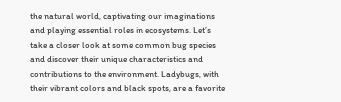the natural world, captivating our imaginations and playing essential roles in ecosystems. Let’s take a closer look at some common bug species and discover their unique characteristics and contributions to the environment. Ladybugs, with their vibrant colors and black spots, are a favorite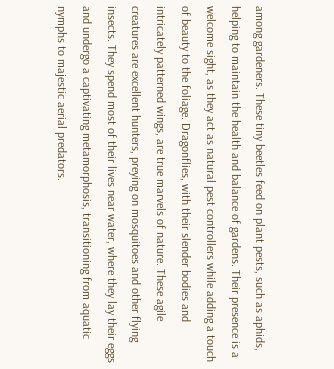among gardeners. These tiny beetles feed on plant pests, such as aphids, helping to maintain the health and balance of gardens. Their presence is a welcome sight, as they act as natural pest controllers while adding a touch of beauty to the foliage. Dragonflies, with their slender bodies and intricately patterned wings, are true marvels of nature. These agile creatures are excellent hunters, preying on mosquitoes and other flying insects. They spend most of their lives near water, where they lay their eggs and undergo a captivating metamorphosis, transitioning from aquatic nymphs to majestic aerial predators.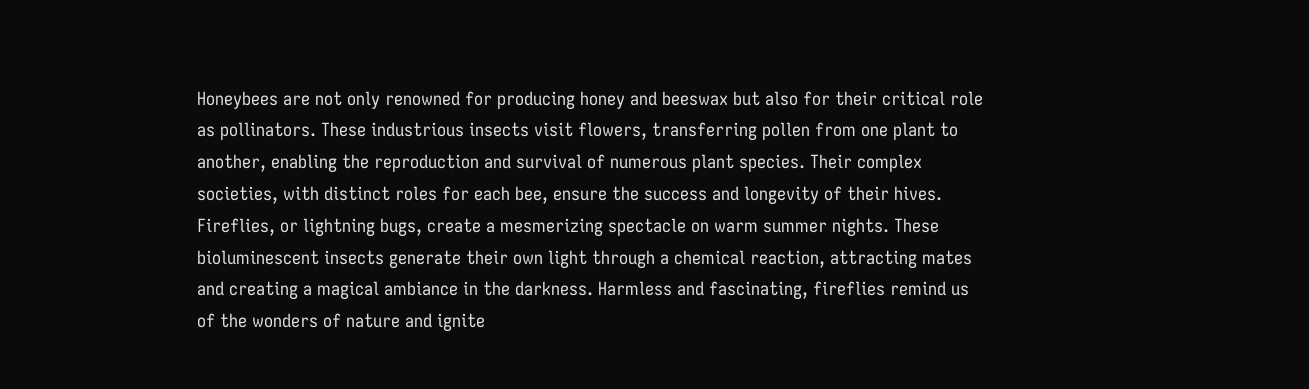Honeybees are not only renowned for producing honey and beeswax but also for their critical role as pollinators. These industrious insects visit flowers, transferring pollen from one plant to another, enabling the reproduction and survival of numerous plant species. Their complex societies, with distinct roles for each bee, ensure the success and longevity of their hives. Fireflies, or lightning bugs, create a mesmerizing spectacle on warm summer nights. These bioluminescent insects generate their own light through a chemical reaction, attracting mates and creating a magical ambiance in the darkness. Harmless and fascinating, fireflies remind us of the wonders of nature and ignite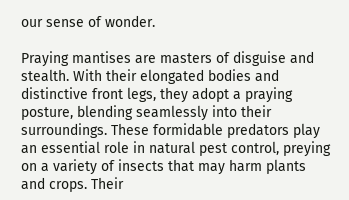our sense of wonder.

Praying mantises are masters of disguise and stealth. With their elongated bodies and distinctive front legs, they adopt a praying posture, blending seamlessly into their surroundings. These formidable predators play an essential role in natural pest control, preying on a variety of insects that may harm plants and crops. Their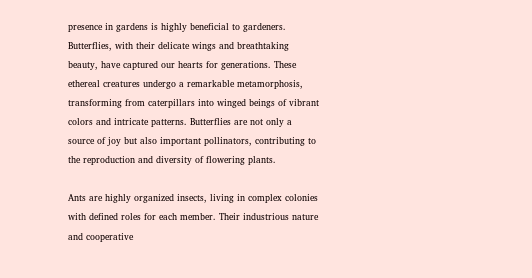presence in gardens is highly beneficial to gardeners. Butterflies, with their delicate wings and breathtaking beauty, have captured our hearts for generations. These ethereal creatures undergo a remarkable metamorphosis, transforming from caterpillars into winged beings of vibrant colors and intricate patterns. Butterflies are not only a source of joy but also important pollinators, contributing to the reproduction and diversity of flowering plants.

Ants are highly organized insects, living in complex colonies with defined roles for each member. Their industrious nature and cooperative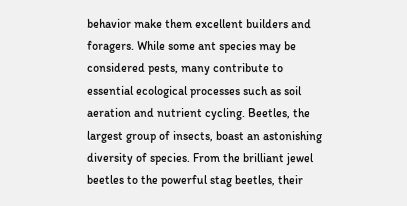behavior make them excellent builders and foragers. While some ant species may be considered pests, many contribute to essential ecological processes such as soil aeration and nutrient cycling. Beetles, the largest group of insects, boast an astonishing diversity of species. From the brilliant jewel beetles to the powerful stag beetles, their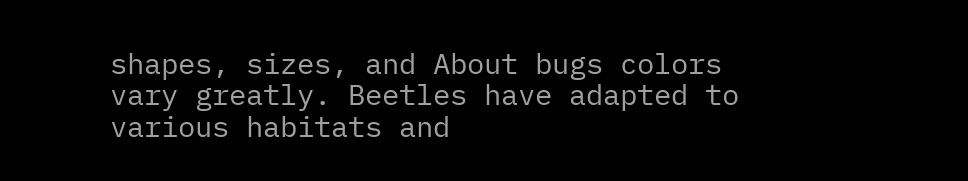shapes, sizes, and About bugs colors vary greatly. Beetles have adapted to various habitats and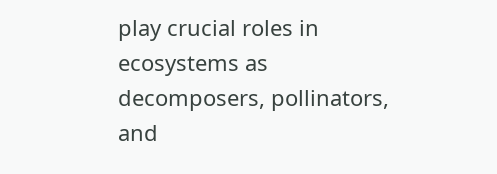play crucial roles in ecosystems as decomposers, pollinators, and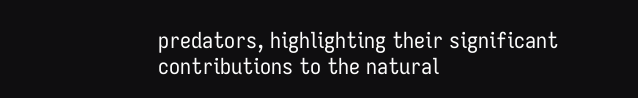predators, highlighting their significant contributions to the natural